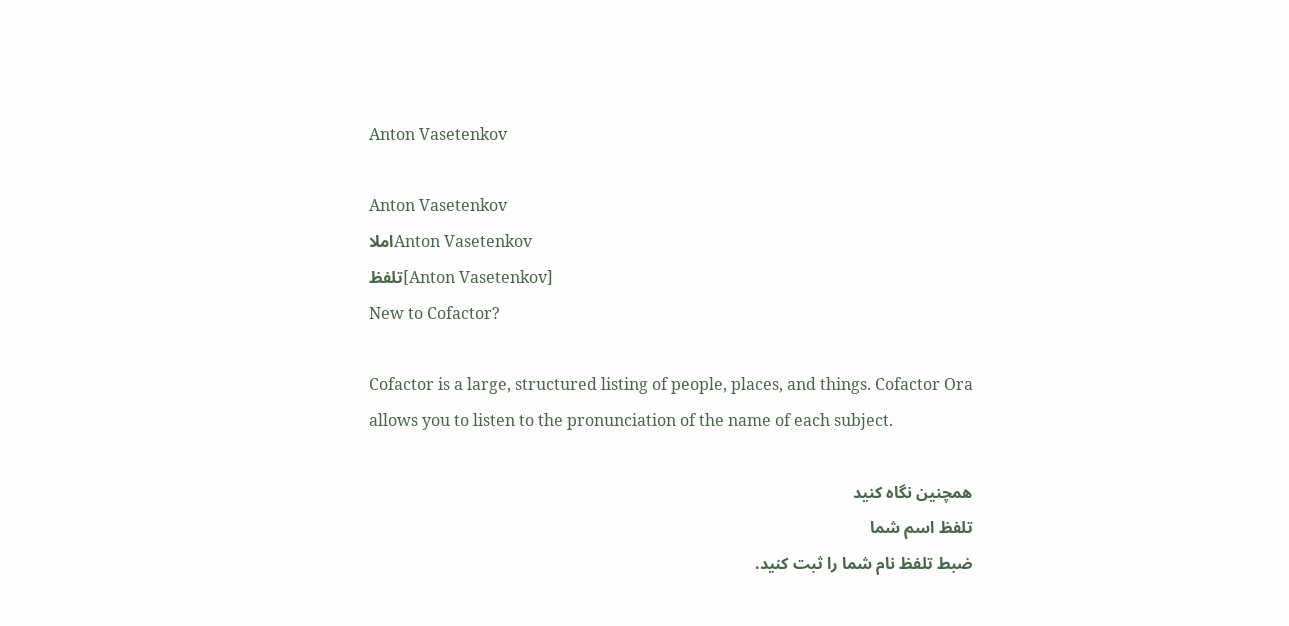Anton Vasetenkov

Anton Vasetenkov
املاAnton Vasetenkov
تلفظ[Anton Vasetenkov]
New to Cofactor?

Cofactor is a large, structured listing of people, places, and things. Cofactor Ora allows you to listen to the pronunciation of the name of each subject.

همچنین نگاه کنید
تلفظ اسم شما
ضبط تلفظ نام شما را ثبت کنید.